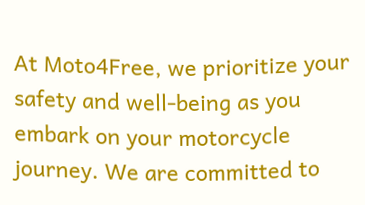At Moto4Free, we prioritize your safety and well-being as you embark on your motorcycle journey. We are committed to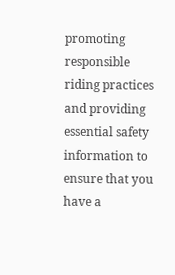promoting responsible riding practices and providing essential safety information to ensure that you have a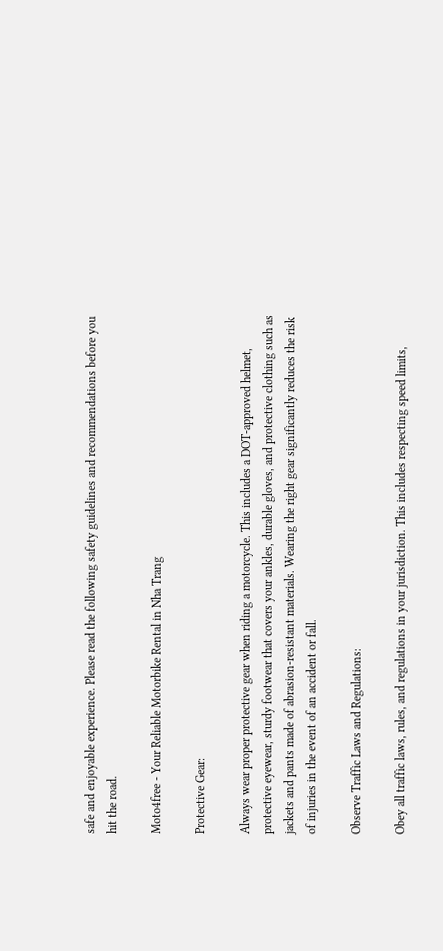safe and enjoyable experience. Please read the following safety guidelines and recommendations before you hit the road.

Moto4free - Your Reliable Motorbike Rental in Nha Trang

Protective Gear:

Always wear proper protective gear when riding a motorcycle. This includes a DOT-approved helmet, protective eyewear, sturdy footwear that covers your ankles, durable gloves, and protective clothing such as jackets and pants made of abrasion-resistant materials. Wearing the right gear significantly reduces the risk of injuries in the event of an accident or fall.

Observe Traffic Laws and Regulations:

Obey all traffic laws, rules, and regulations in your jurisdiction. This includes respecting speed limits,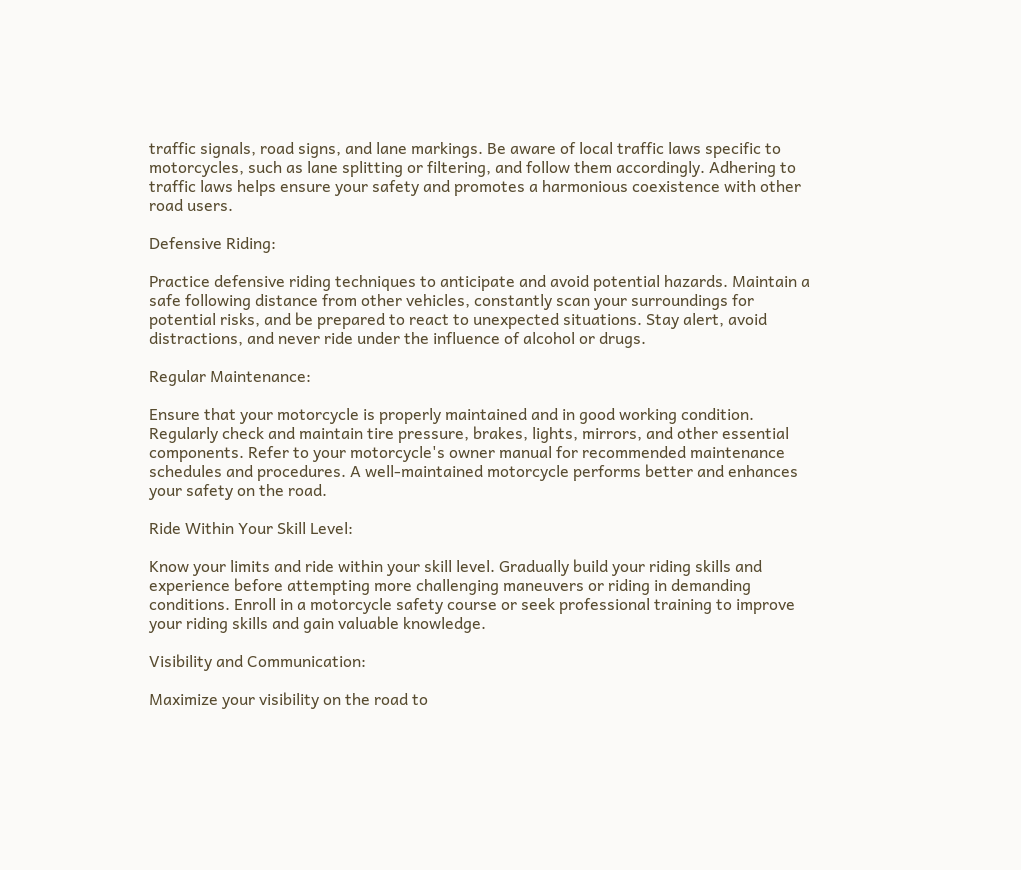traffic signals, road signs, and lane markings. Be aware of local traffic laws specific to motorcycles, such as lane splitting or filtering, and follow them accordingly. Adhering to traffic laws helps ensure your safety and promotes a harmonious coexistence with other road users.

Defensive Riding:

Practice defensive riding techniques to anticipate and avoid potential hazards. Maintain a safe following distance from other vehicles, constantly scan your surroundings for potential risks, and be prepared to react to unexpected situations. Stay alert, avoid distractions, and never ride under the influence of alcohol or drugs.

Regular Maintenance:

Ensure that your motorcycle is properly maintained and in good working condition. Regularly check and maintain tire pressure, brakes, lights, mirrors, and other essential components. Refer to your motorcycle's owner manual for recommended maintenance schedules and procedures. A well-maintained motorcycle performs better and enhances your safety on the road.

Ride Within Your Skill Level:

Know your limits and ride within your skill level. Gradually build your riding skills and experience before attempting more challenging maneuvers or riding in demanding conditions. Enroll in a motorcycle safety course or seek professional training to improve your riding skills and gain valuable knowledge.

Visibility and Communication:

Maximize your visibility on the road to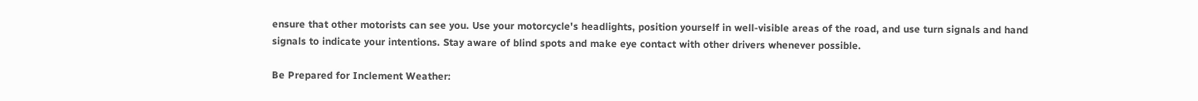ensure that other motorists can see you. Use your motorcycle's headlights, position yourself in well-visible areas of the road, and use turn signals and hand signals to indicate your intentions. Stay aware of blind spots and make eye contact with other drivers whenever possible.

Be Prepared for Inclement Weather: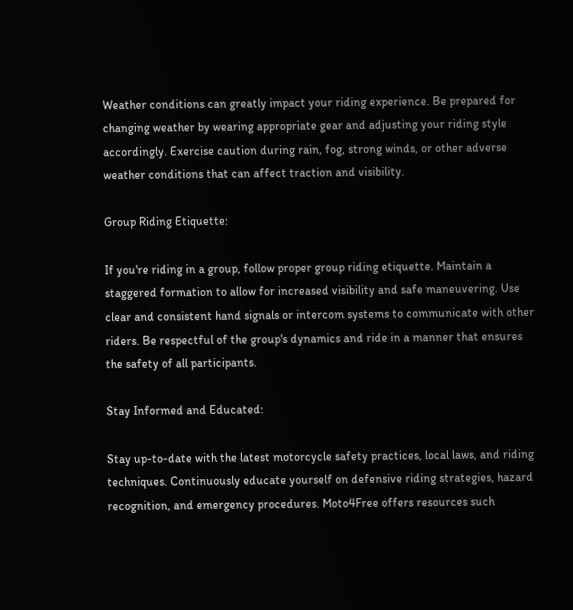Weather conditions can greatly impact your riding experience. Be prepared for changing weather by wearing appropriate gear and adjusting your riding style accordingly. Exercise caution during rain, fog, strong winds, or other adverse weather conditions that can affect traction and visibility.

Group Riding Etiquette:

If you're riding in a group, follow proper group riding etiquette. Maintain a staggered formation to allow for increased visibility and safe maneuvering. Use clear and consistent hand signals or intercom systems to communicate with other riders. Be respectful of the group's dynamics and ride in a manner that ensures the safety of all participants.

Stay Informed and Educated:

Stay up-to-date with the latest motorcycle safety practices, local laws, and riding techniques. Continuously educate yourself on defensive riding strategies, hazard recognition, and emergency procedures. Moto4Free offers resources such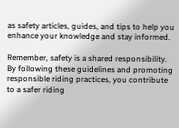as safety articles, guides, and tips to help you enhance your knowledge and stay informed.

Remember, safety is a shared responsibility. By following these guidelines and promoting responsible riding practices, you contribute to a safer riding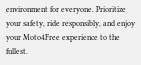environment for everyone. Prioritize your safety, ride responsibly, and enjoy your Moto4Free experience to the fullest.